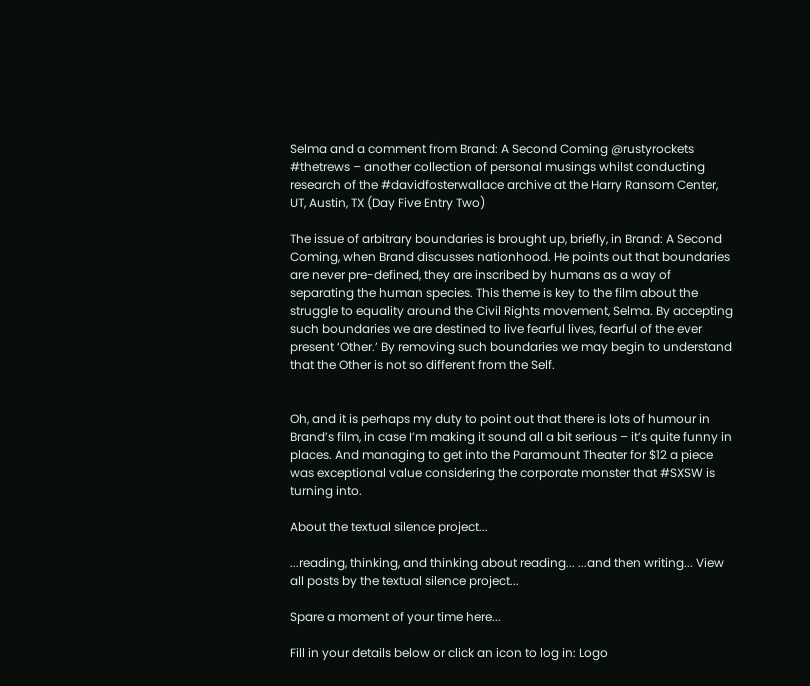Selma and a comment from Brand: A Second Coming @rustyrockets #thetrews – another collection of personal musings whilst conducting research of the #davidfosterwallace archive at the Harry Ransom Center, UT, Austin, TX (Day Five Entry Two)

The issue of arbitrary boundaries is brought up, briefly, in Brand: A Second Coming, when Brand discusses nationhood. He points out that boundaries are never pre-defined, they are inscribed by humans as a way of separating the human species. This theme is key to the film about the struggle to equality around the Civil Rights movement, Selma. By accepting such boundaries we are destined to live fearful lives, fearful of the ever present ‘Other.’ By removing such boundaries we may begin to understand that the Other is not so different from the Self.


Oh, and it is perhaps my duty to point out that there is lots of humour in Brand’s film, in case I’m making it sound all a bit serious – it’s quite funny in places. And managing to get into the Paramount Theater for $12 a piece was exceptional value considering the corporate monster that #SXSW is turning into.

About the textual silence project...

...reading, thinking, and thinking about reading... ...and then writing... View all posts by the textual silence project...

Spare a moment of your time here...

Fill in your details below or click an icon to log in: Logo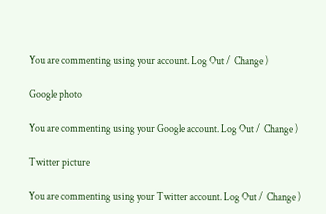You are commenting using your account. Log Out /  Change )

Google photo

You are commenting using your Google account. Log Out /  Change )

Twitter picture

You are commenting using your Twitter account. Log Out /  Change )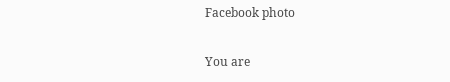Facebook photo

You are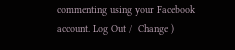commenting using your Facebook account. Log Out /  Change )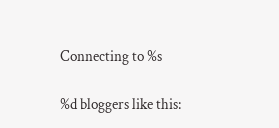Connecting to %s

%d bloggers like this: